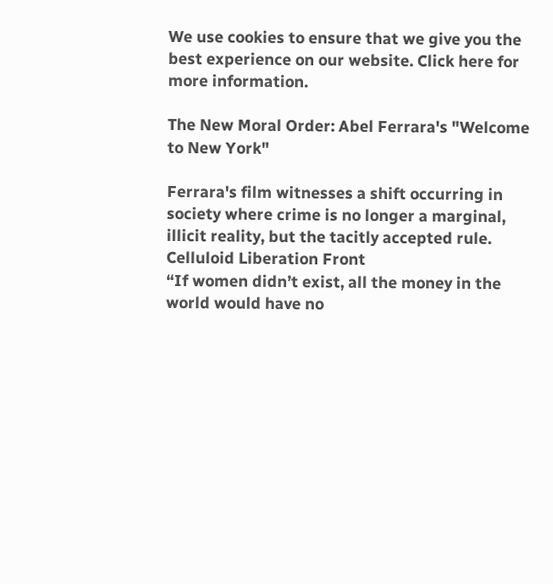We use cookies to ensure that we give you the best experience on our website. Click here for more information.

The New Moral Order: Abel Ferrara's "Welcome to New York"

Ferrara's film witnesses a shift occurring in society where crime is no longer a marginal, illicit reality, but the tacitly accepted rule.
Celluloid Liberation Front
“If women didn’t exist, all the money in the world would have no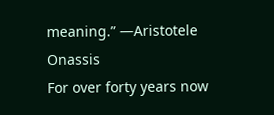meaning.” —Aristotele Onassis
For over forty years now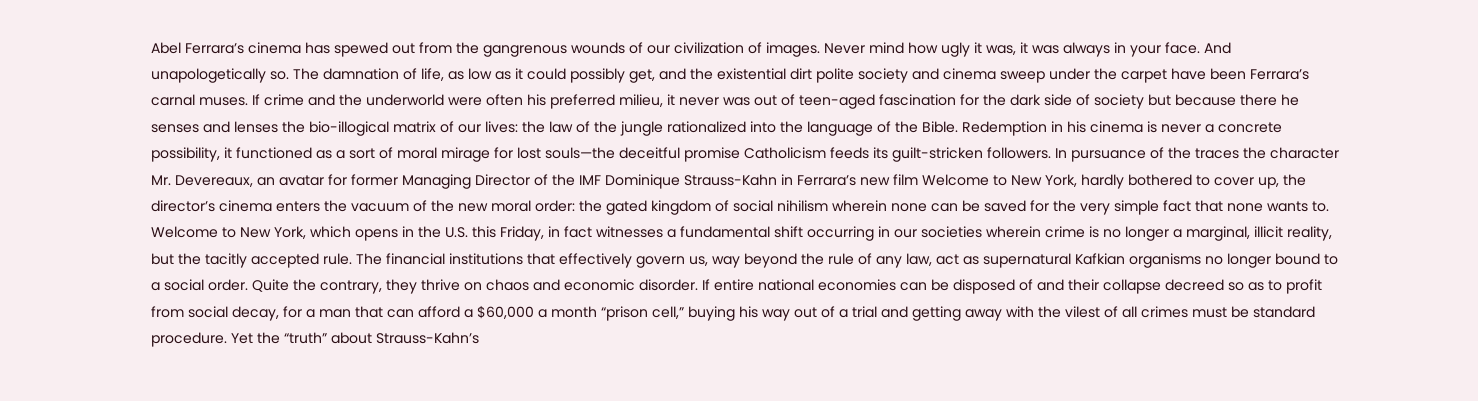Abel Ferrara’s cinema has spewed out from the gangrenous wounds of our civilization of images. Never mind how ugly it was, it was always in your face. And unapologetically so. The damnation of life, as low as it could possibly get, and the existential dirt polite society and cinema sweep under the carpet have been Ferrara’s carnal muses. If crime and the underworld were often his preferred milieu, it never was out of teen-aged fascination for the dark side of society but because there he senses and lenses the bio-illogical matrix of our lives: the law of the jungle rationalized into the language of the Bible. Redemption in his cinema is never a concrete possibility, it functioned as a sort of moral mirage for lost souls—the deceitful promise Catholicism feeds its guilt-stricken followers. In pursuance of the traces the character Mr. Devereaux, an avatar for former Managing Director of the IMF Dominique Strauss-Kahn in Ferrara’s new film Welcome to New York, hardly bothered to cover up, the director’s cinema enters the vacuum of the new moral order: the gated kingdom of social nihilism wherein none can be saved for the very simple fact that none wants to.
Welcome to New York, which opens in the U.S. this Friday, in fact witnesses a fundamental shift occurring in our societies wherein crime is no longer a marginal, illicit reality, but the tacitly accepted rule. The financial institutions that effectively govern us, way beyond the rule of any law, act as supernatural Kafkian organisms no longer bound to a social order. Quite the contrary, they thrive on chaos and economic disorder. If entire national economies can be disposed of and their collapse decreed so as to profit from social decay, for a man that can afford a $60,000 a month “prison cell,” buying his way out of a trial and getting away with the vilest of all crimes must be standard procedure. Yet the “truth” about Strauss-Kahn’s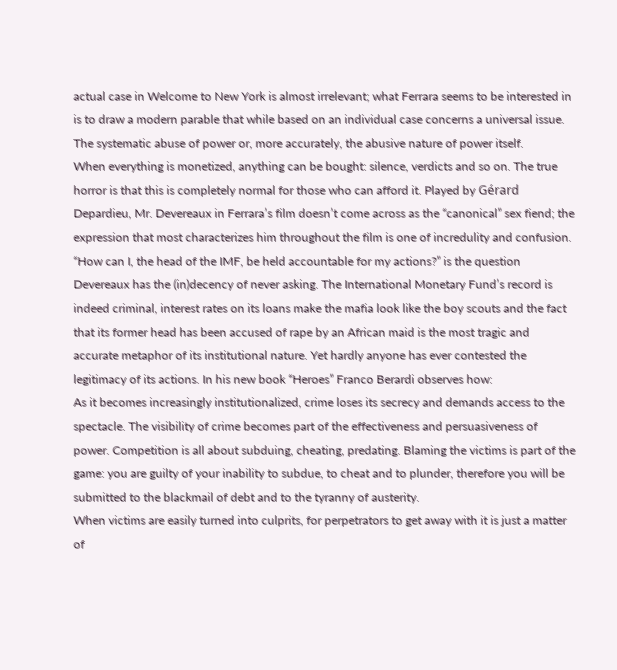actual case in Welcome to New York is almost irrelevant; what Ferrara seems to be interested in is to draw a modern parable that while based on an individual case concerns a universal issue. The systematic abuse of power or, more accurately, the abusive nature of power itself.
When everything is monetized, anything can be bought: silence, verdicts and so on. The true horror is that this is completely normal for those who can afford it. Played by Gérard Depardieu, Mr. Devereaux in Ferrara’s film doesn’t come across as the “canonical” sex fiend; the expression that most characterizes him throughout the film is one of incredulity and confusion. “How can I, the head of the IMF, be held accountable for my actions?” is the question Devereaux has the (in)decency of never asking. The International Monetary Fund’s record is indeed criminal, interest rates on its loans make the mafia look like the boy scouts and the fact that its former head has been accused of rape by an African maid is the most tragic and accurate metaphor of its institutional nature. Yet hardly anyone has ever contested the legitimacy of its actions. In his new book “Heroes” Franco Berardi observes how:
As it becomes increasingly institutionalized, crime loses its secrecy and demands access to the spectacle. The visibility of crime becomes part of the effectiveness and persuasiveness of power. Competition is all about subduing, cheating, predating. Blaming the victims is part of the game: you are guilty of your inability to subdue, to cheat and to plunder, therefore you will be submitted to the blackmail of debt and to the tyranny of austerity.
When victims are easily turned into culprits, for perpetrators to get away with it is just a matter of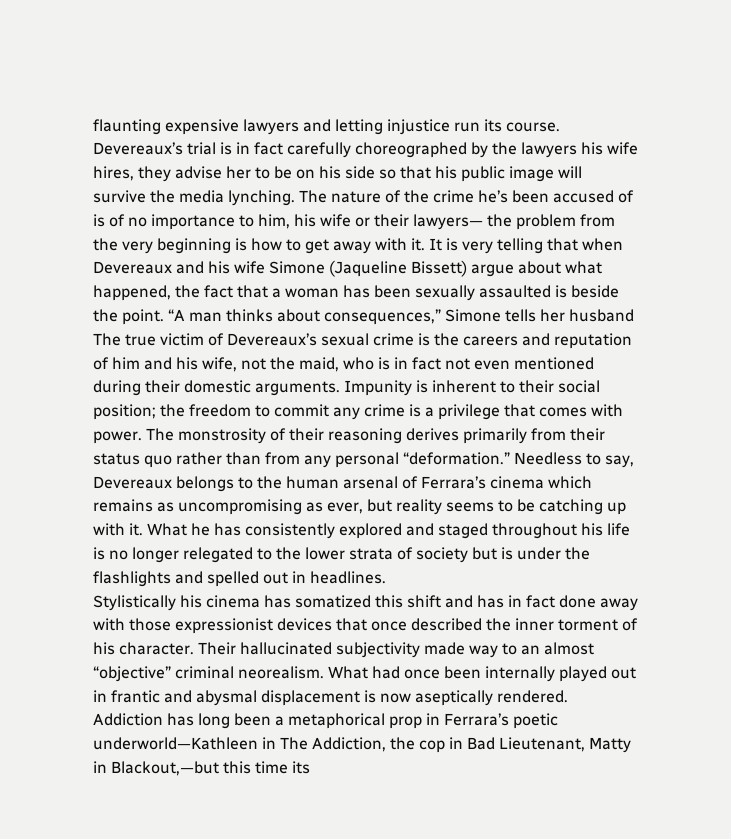flaunting expensive lawyers and letting injustice run its course. Devereaux’s trial is in fact carefully choreographed by the lawyers his wife hires, they advise her to be on his side so that his public image will survive the media lynching. The nature of the crime he’s been accused of is of no importance to him, his wife or their lawyers— the problem from the very beginning is how to get away with it. It is very telling that when Devereaux and his wife Simone (Jaqueline Bissett) argue about what happened, the fact that a woman has been sexually assaulted is beside the point. “A man thinks about consequences,” Simone tells her husband The true victim of Devereaux’s sexual crime is the careers and reputation of him and his wife, not the maid, who is in fact not even mentioned during their domestic arguments. Impunity is inherent to their social position; the freedom to commit any crime is a privilege that comes with power. The monstrosity of their reasoning derives primarily from their status quo rather than from any personal “deformation.” Needless to say, Devereaux belongs to the human arsenal of Ferrara’s cinema which remains as uncompromising as ever, but reality seems to be catching up with it. What he has consistently explored and staged throughout his life is no longer relegated to the lower strata of society but is under the flashlights and spelled out in headlines.
Stylistically his cinema has somatized this shift and has in fact done away with those expressionist devices that once described the inner torment of his character. Their hallucinated subjectivity made way to an almost “objective” criminal neorealism. What had once been internally played out in frantic and abysmal displacement is now aseptically rendered. Addiction has long been a metaphorical prop in Ferrara’s poetic underworld—Kathleen in The Addiction, the cop in Bad Lieutenant, Matty in Blackout,—but this time its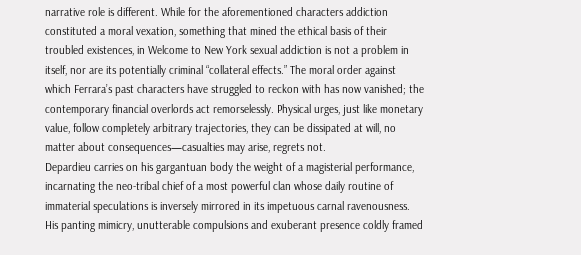narrative role is different. While for the aforementioned characters addiction constituted a moral vexation, something that mined the ethical basis of their troubled existences, in Welcome to New York sexual addiction is not a problem in itself, nor are its potentially criminal “collateral effects.” The moral order against which Ferrara’s past characters have struggled to reckon with has now vanished; the contemporary financial overlords act remorselessly. Physical urges, just like monetary value, follow completely arbitrary trajectories, they can be dissipated at will, no matter about consequences—casualties may arise, regrets not.
Depardieu carries on his gargantuan body the weight of a magisterial performance, incarnating the neo-tribal chief of a most powerful clan whose daily routine of immaterial speculations is inversely mirrored in its impetuous carnal ravenousness. His panting mimicry, unutterable compulsions and exuberant presence coldly framed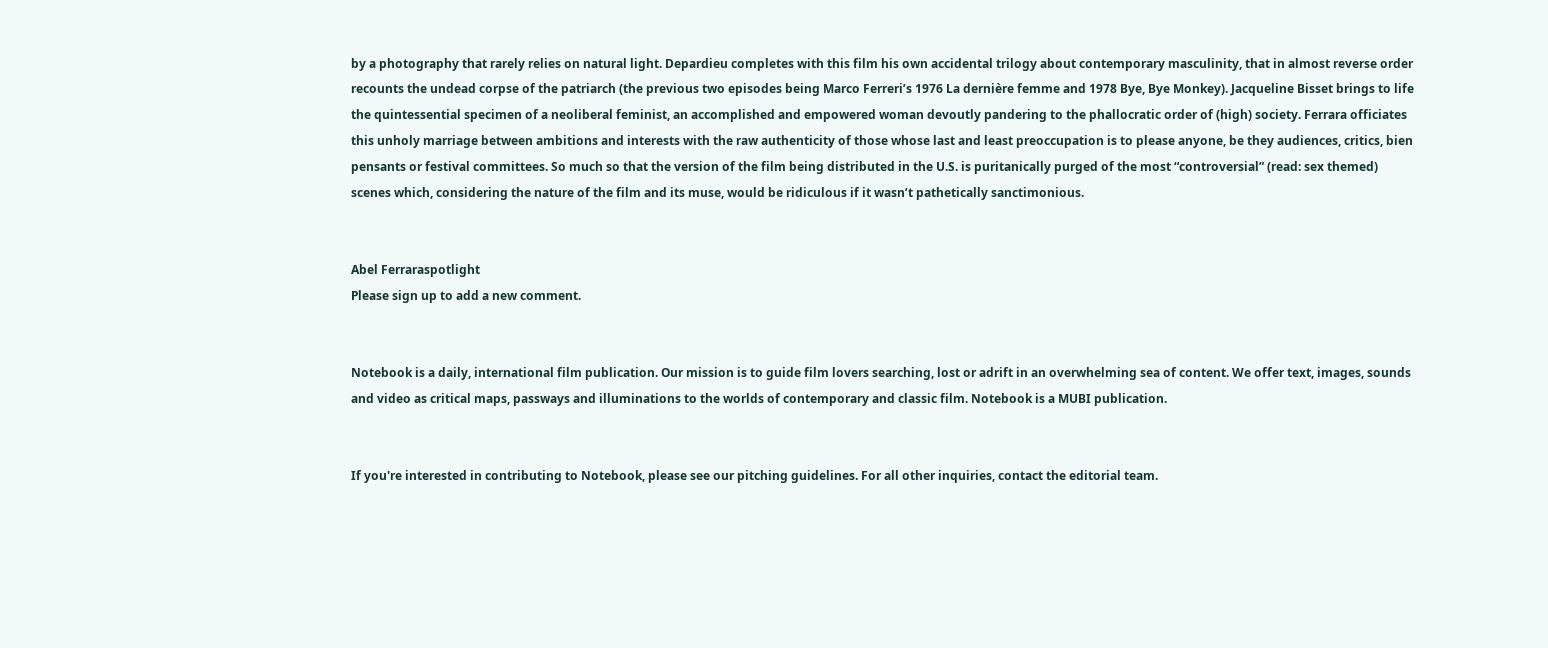by a photography that rarely relies on natural light. Depardieu completes with this film his own accidental trilogy about contemporary masculinity, that in almost reverse order recounts the undead corpse of the patriarch (the previous two episodes being Marco Ferreri’s 1976 La dernière femme and 1978 Bye, Bye Monkey). Jacqueline Bisset brings to life the quintessential specimen of a neoliberal feminist, an accomplished and empowered woman devoutly pandering to the phallocratic order of (high) society. Ferrara officiates this unholy marriage between ambitions and interests with the raw authenticity of those whose last and least preoccupation is to please anyone, be they audiences, critics, bien pensants or festival committees. So much so that the version of the film being distributed in the U.S. is puritanically purged of the most “controversial” (read: sex themed) scenes which, considering the nature of the film and its muse, would be ridiculous if it wasn’t pathetically sanctimonious.


Abel Ferraraspotlight
Please sign up to add a new comment.


Notebook is a daily, international film publication. Our mission is to guide film lovers searching, lost or adrift in an overwhelming sea of content. We offer text, images, sounds and video as critical maps, passways and illuminations to the worlds of contemporary and classic film. Notebook is a MUBI publication.


If you're interested in contributing to Notebook, please see our pitching guidelines. For all other inquiries, contact the editorial team.